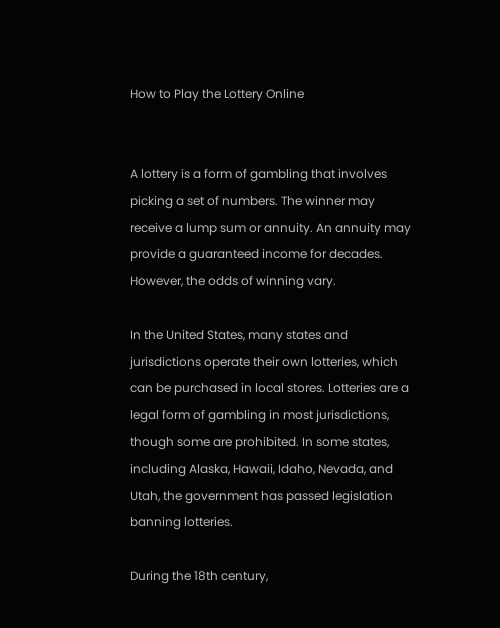How to Play the Lottery Online


A lottery is a form of gambling that involves picking a set of numbers. The winner may receive a lump sum or annuity. An annuity may provide a guaranteed income for decades. However, the odds of winning vary.

In the United States, many states and jurisdictions operate their own lotteries, which can be purchased in local stores. Lotteries are a legal form of gambling in most jurisdictions, though some are prohibited. In some states, including Alaska, Hawaii, Idaho, Nevada, and Utah, the government has passed legislation banning lotteries.

During the 18th century,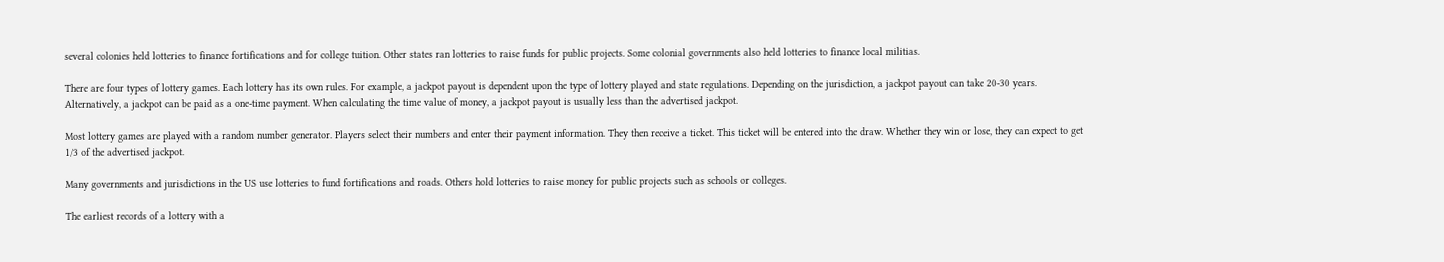several colonies held lotteries to finance fortifications and for college tuition. Other states ran lotteries to raise funds for public projects. Some colonial governments also held lotteries to finance local militias.

There are four types of lottery games. Each lottery has its own rules. For example, a jackpot payout is dependent upon the type of lottery played and state regulations. Depending on the jurisdiction, a jackpot payout can take 20-30 years. Alternatively, a jackpot can be paid as a one-time payment. When calculating the time value of money, a jackpot payout is usually less than the advertised jackpot.

Most lottery games are played with a random number generator. Players select their numbers and enter their payment information. They then receive a ticket. This ticket will be entered into the draw. Whether they win or lose, they can expect to get 1/3 of the advertised jackpot.

Many governments and jurisdictions in the US use lotteries to fund fortifications and roads. Others hold lotteries to raise money for public projects such as schools or colleges.

The earliest records of a lottery with a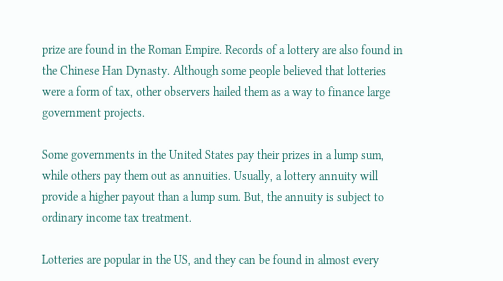prize are found in the Roman Empire. Records of a lottery are also found in the Chinese Han Dynasty. Although some people believed that lotteries were a form of tax, other observers hailed them as a way to finance large government projects.

Some governments in the United States pay their prizes in a lump sum, while others pay them out as annuities. Usually, a lottery annuity will provide a higher payout than a lump sum. But, the annuity is subject to ordinary income tax treatment.

Lotteries are popular in the US, and they can be found in almost every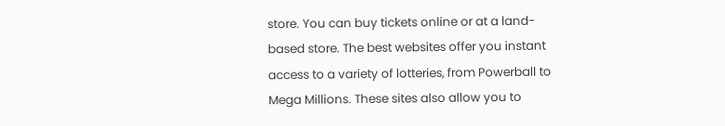store. You can buy tickets online or at a land-based store. The best websites offer you instant access to a variety of lotteries, from Powerball to Mega Millions. These sites also allow you to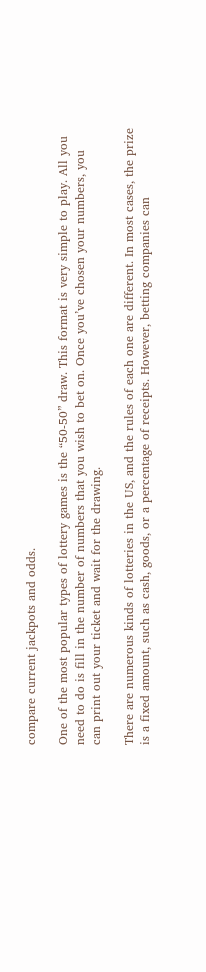compare current jackpots and odds.

One of the most popular types of lottery games is the “50-50” draw. This format is very simple to play. All you need to do is fill in the number of numbers that you wish to bet on. Once you’ve chosen your numbers, you can print out your ticket and wait for the drawing.

There are numerous kinds of lotteries in the US, and the rules of each one are different. In most cases, the prize is a fixed amount, such as cash, goods, or a percentage of receipts. However, betting companies can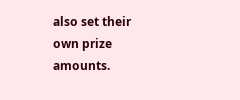also set their own prize amounts.